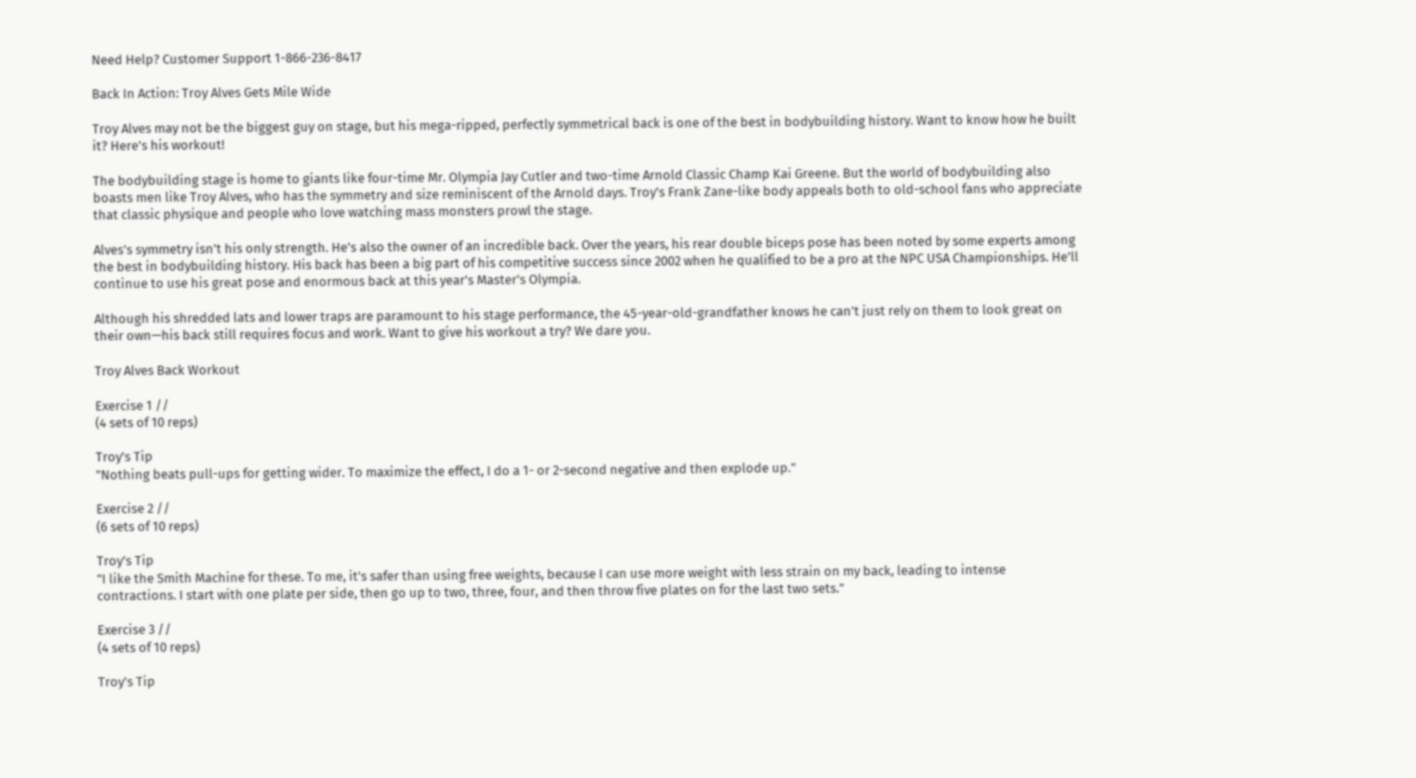Need Help? Customer Support 1-866-236-8417

Back In Action: Troy Alves Gets Mile Wide

Troy Alves may not be the biggest guy on stage, but his mega-ripped, perfectly symmetrical back is one of the best in bodybuilding history. Want to know how he built it? Here's his workout!

The bodybuilding stage is home to giants like four-time Mr. Olympia Jay Cutler and two-time Arnold Classic Champ Kai Greene. But the world of bodybuilding also boasts men like Troy Alves, who has the symmetry and size reminiscent of the Arnold days. Troy's Frank Zane-like body appeals both to old-school fans who appreciate that classic physique and people who love watching mass monsters prowl the stage.

Alves's symmetry isn't his only strength. He's also the owner of an incredible back. Over the years, his rear double biceps pose has been noted by some experts among the best in bodybuilding history. His back has been a big part of his competitive success since 2002 when he qualified to be a pro at the NPC USA Championships. He'll continue to use his great pose and enormous back at this year's Master's Olympia.

Although his shredded lats and lower traps are paramount to his stage performance, the 45-year-old-grandfather knows he can't just rely on them to look great on their own—his back still requires focus and work. Want to give his workout a try? We dare you.

Troy Alves Back Workout

Exercise 1 //
(4 sets of 10 reps)

Troy's Tip
"Nothing beats pull-ups for getting wider. To maximize the effect, I do a 1- or 2-second negative and then explode up."

Exercise 2 //
(6 sets of 10 reps)

Troy's Tip
"I like the Smith Machine for these. To me, it's safer than using free weights, because I can use more weight with less strain on my back, leading to intense contractions. I start with one plate per side, then go up to two, three, four, and then throw five plates on for the last two sets."

Exercise 3 //
(4 sets of 10 reps)

Troy's Tip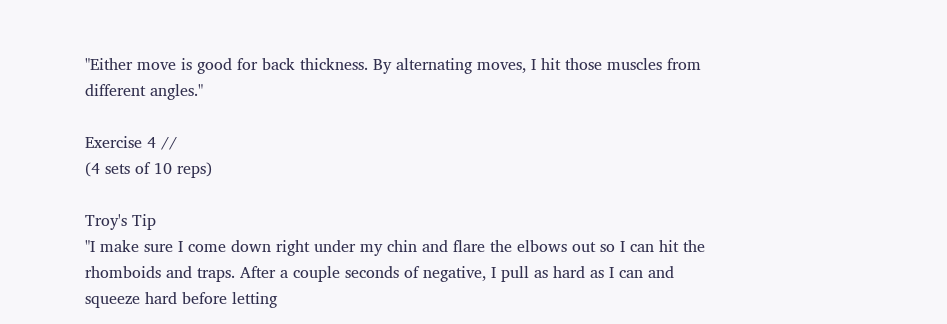"Either move is good for back thickness. By alternating moves, I hit those muscles from different angles."

Exercise 4 //
(4 sets of 10 reps)

Troy's Tip
"I make sure I come down right under my chin and flare the elbows out so I can hit the rhomboids and traps. After a couple seconds of negative, I pull as hard as I can and squeeze hard before letting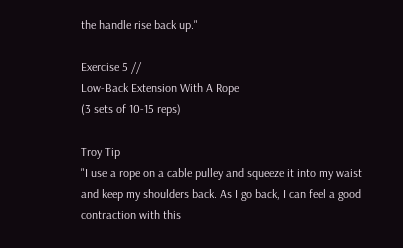the handle rise back up."

Exercise 5 //
Low-Back Extension With A Rope
(3 sets of 10-15 reps)

Troy Tip
"I use a rope on a cable pulley and squeeze it into my waist and keep my shoulders back. As I go back, I can feel a good contraction with this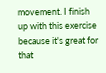movement. I finish up with this exercise because it's great for that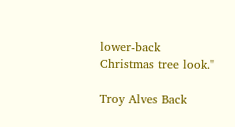lower-back Christmas tree look."

Troy Alves Back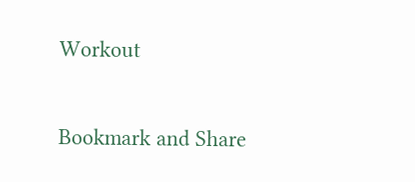Workout

Bookmark and Share